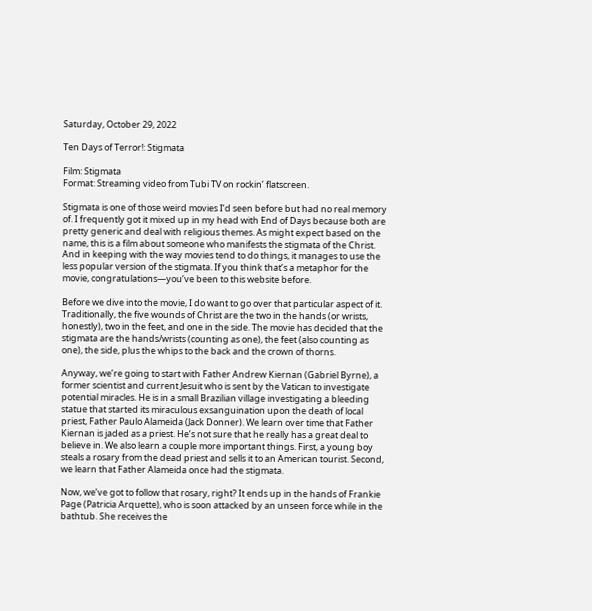Saturday, October 29, 2022

Ten Days of Terror!: Stigmata

Film: Stigmata
Format: Streaming video from Tubi TV on rockin’ flatscreen.

Stigmata is one of those weird movies I’d seen before but had no real memory of. I frequently got it mixed up in my head with End of Days because both are pretty generic and deal with religious themes. As might expect based on the name, this is a film about someone who manifests the stigmata of the Christ. And in keeping with the way movies tend to do things, it manages to use the less popular version of the stigmata. If you think that’s a metaphor for the movie, congratulations—you’ve been to this website before.

Before we dive into the movie, I do want to go over that particular aspect of it. Traditionally, the five wounds of Christ are the two in the hands (or wrists, honestly), two in the feet, and one in the side. The movie has decided that the stigmata are the hands/wrists (counting as one), the feet (also counting as one), the side, plus the whips to the back and the crown of thorns.

Anyway, we’re going to start with Father Andrew Kiernan (Gabriel Byrne), a former scientist and current Jesuit who is sent by the Vatican to investigate potential miracles. He is in a small Brazilian village investigating a bleeding statue that started its miraculous exsanguination upon the death of local priest, Father Paulo Alameida (Jack Donner). We learn over time that Father Kiernan is jaded as a priest. He’s not sure that he really has a great deal to believe in. We also learn a couple more important things. First, a young boy steals a rosary from the dead priest and sells it to an American tourist. Second, we learn that Father Alameida once had the stigmata.

Now, we’ve got to follow that rosary, right? It ends up in the hands of Frankie Page (Patricia Arquette), who is soon attacked by an unseen force while in the bathtub. She receives the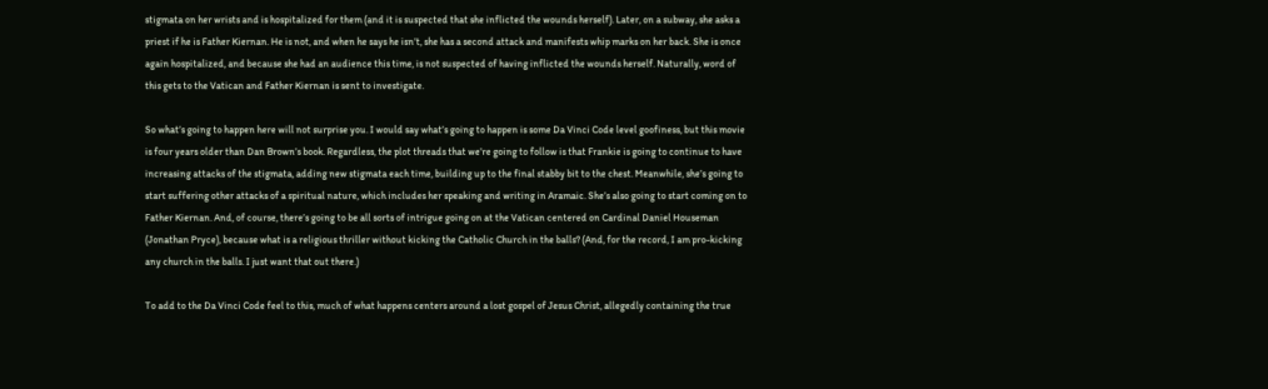stigmata on her wrists and is hospitalized for them (and it is suspected that she inflicted the wounds herself). Later, on a subway, she asks a priest if he is Father Kiernan. He is not, and when he says he isn’t, she has a second attack and manifests whip marks on her back. She is once again hospitalized, and because she had an audience this time, is not suspected of having inflicted the wounds herself. Naturally, word of this gets to the Vatican and Father Kiernan is sent to investigate.

So what’s going to happen here will not surprise you. I would say what’s going to happen is some Da Vinci Code level goofiness, but this movie is four years older than Dan Brown’s book. Regardless, the plot threads that we’re going to follow is that Frankie is going to continue to have increasing attacks of the stigmata, adding new stigmata each time, building up to the final stabby bit to the chest. Meanwhile, she’s going to start suffering other attacks of a spiritual nature, which includes her speaking and writing in Aramaic. She’s also going to start coming on to Father Kiernan. And, of course, there’s going to be all sorts of intrigue going on at the Vatican centered on Cardinal Daniel Houseman (Jonathan Pryce), because what is a religious thriller without kicking the Catholic Church in the balls? (And, for the record, I am pro-kicking any church in the balls. I just want that out there.)

To add to the Da Vinci Code feel to this, much of what happens centers around a lost gospel of Jesus Christ, allegedly containing the true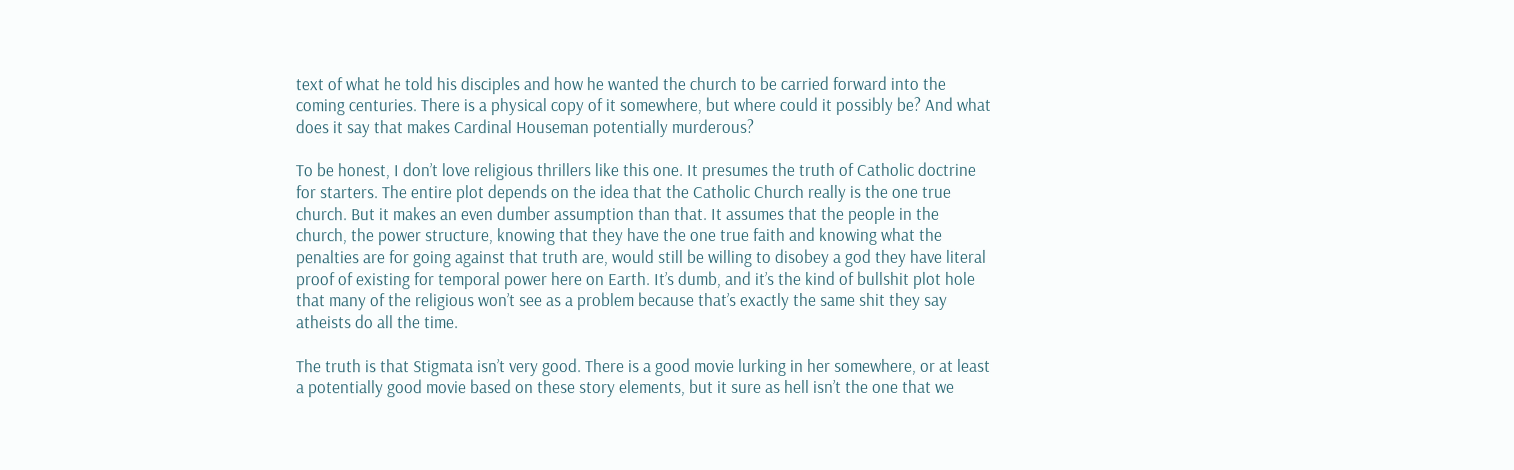text of what he told his disciples and how he wanted the church to be carried forward into the coming centuries. There is a physical copy of it somewhere, but where could it possibly be? And what does it say that makes Cardinal Houseman potentially murderous?

To be honest, I don’t love religious thrillers like this one. It presumes the truth of Catholic doctrine for starters. The entire plot depends on the idea that the Catholic Church really is the one true church. But it makes an even dumber assumption than that. It assumes that the people in the church, the power structure, knowing that they have the one true faith and knowing what the penalties are for going against that truth are, would still be willing to disobey a god they have literal proof of existing for temporal power here on Earth. It’s dumb, and it’s the kind of bullshit plot hole that many of the religious won’t see as a problem because that’s exactly the same shit they say atheists do all the time.

The truth is that Stigmata isn’t very good. There is a good movie lurking in her somewhere, or at least a potentially good movie based on these story elements, but it sure as hell isn’t the one that we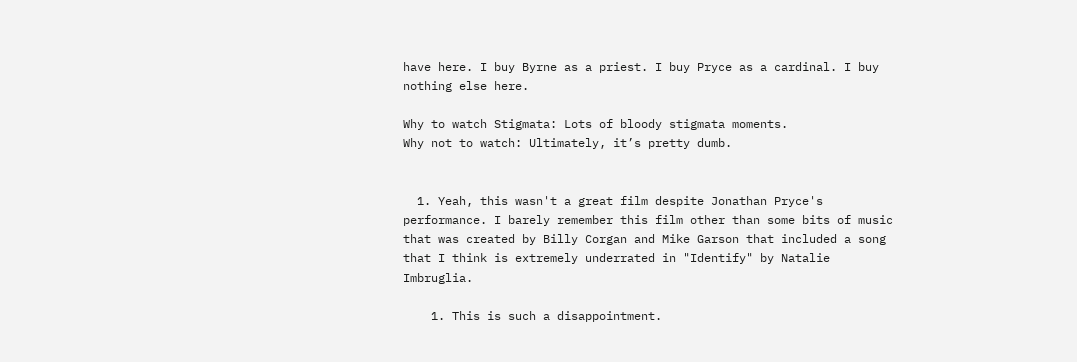have here. I buy Byrne as a priest. I buy Pryce as a cardinal. I buy nothing else here.

Why to watch Stigmata: Lots of bloody stigmata moments.
Why not to watch: Ultimately, it’s pretty dumb.


  1. Yeah, this wasn't a great film despite Jonathan Pryce's performance. I barely remember this film other than some bits of music that was created by Billy Corgan and Mike Garson that included a song that I think is extremely underrated in "Identify" by Natalie Imbruglia.

    1. This is such a disappointment.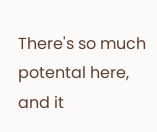There's so much potental here, and it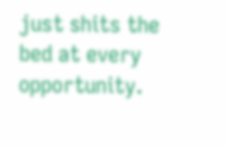just shits the bed at every opportunity.